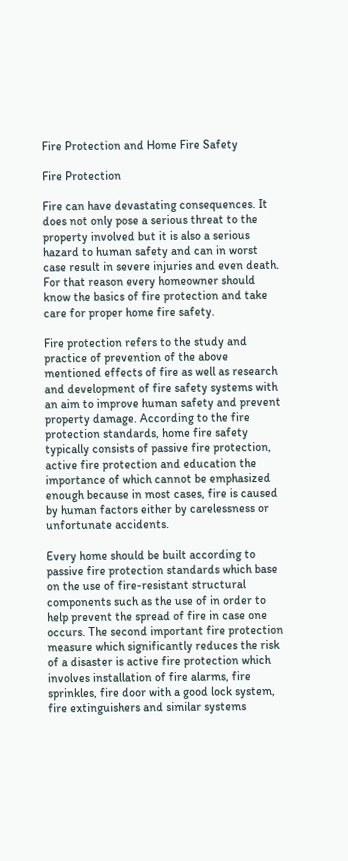Fire Protection and Home Fire Safety

Fire Protection

Fire can have devastating consequences. It does not only pose a serious threat to the property involved but it is also a serious hazard to human safety and can in worst case result in severe injuries and even death. For that reason every homeowner should know the basics of fire protection and take care for proper home fire safety.

Fire protection refers to the study and practice of prevention of the above mentioned effects of fire as well as research and development of fire safety systems with an aim to improve human safety and prevent property damage. According to the fire protection standards, home fire safety typically consists of passive fire protection, active fire protection and education the importance of which cannot be emphasized enough because in most cases, fire is caused by human factors either by carelessness or unfortunate accidents.

Every home should be built according to passive fire protection standards which base on the use of fire-resistant structural components such as the use of in order to help prevent the spread of fire in case one occurs. The second important fire protection measure which significantly reduces the risk of a disaster is active fire protection which involves installation of fire alarms, fire sprinkles, fire door with a good lock system, fire extinguishers and similar systems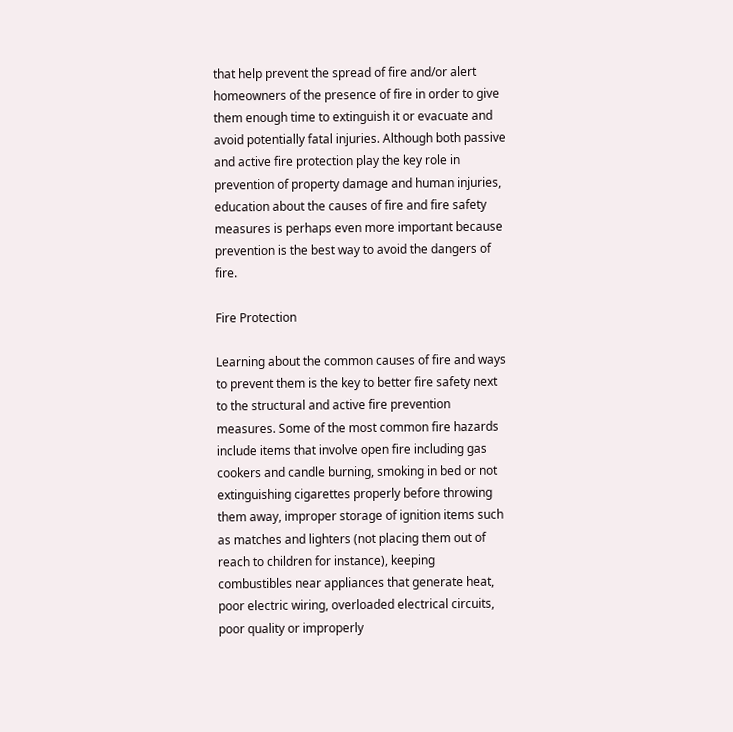that help prevent the spread of fire and/or alert homeowners of the presence of fire in order to give them enough time to extinguish it or evacuate and avoid potentially fatal injuries. Although both passive and active fire protection play the key role in prevention of property damage and human injuries, education about the causes of fire and fire safety measures is perhaps even more important because prevention is the best way to avoid the dangers of fire.

Fire Protection

Learning about the common causes of fire and ways to prevent them is the key to better fire safety next to the structural and active fire prevention measures. Some of the most common fire hazards include items that involve open fire including gas cookers and candle burning, smoking in bed or not extinguishing cigarettes properly before throwing them away, improper storage of ignition items such as matches and lighters (not placing them out of reach to children for instance), keeping combustibles near appliances that generate heat, poor electric wiring, overloaded electrical circuits, poor quality or improperly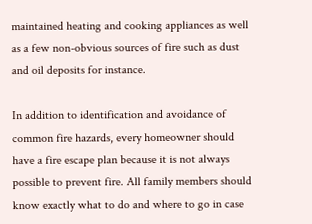maintained heating and cooking appliances as well as a few non-obvious sources of fire such as dust and oil deposits for instance.

In addition to identification and avoidance of common fire hazards, every homeowner should have a fire escape plan because it is not always possible to prevent fire. All family members should know exactly what to do and where to go in case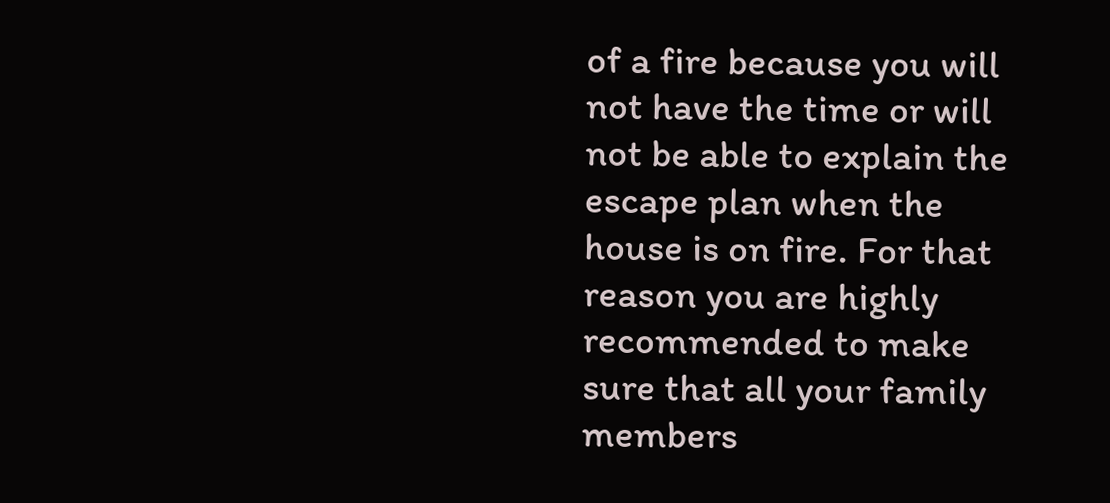of a fire because you will not have the time or will not be able to explain the escape plan when the house is on fire. For that reason you are highly recommended to make sure that all your family members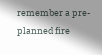remember a pre-planned fire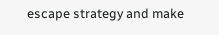escape strategy and make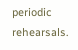periodic rehearsals.